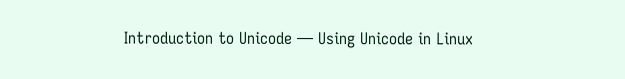Introduction to Unicode — Using Unicode in Linux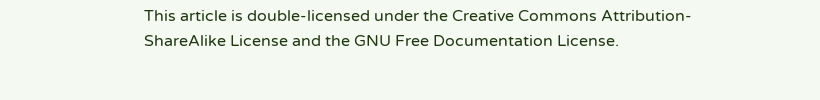This article is double-licensed under the Creative Commons Attribution-ShareAlike License and the GNU Free Documentation License.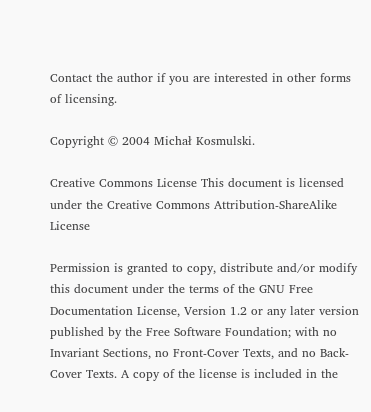Contact the author if you are interested in other forms of licensing.

Copyright © 2004 Michał Kosmulski.

Creative Commons License This document is licensed under the Creative Commons Attribution-ShareAlike License

Permission is granted to copy, distribute and/or modify this document under the terms of the GNU Free Documentation License, Version 1.2 or any later version published by the Free Software Foundation; with no Invariant Sections, no Front-Cover Texts, and no Back-Cover Texts. A copy of the license is included in the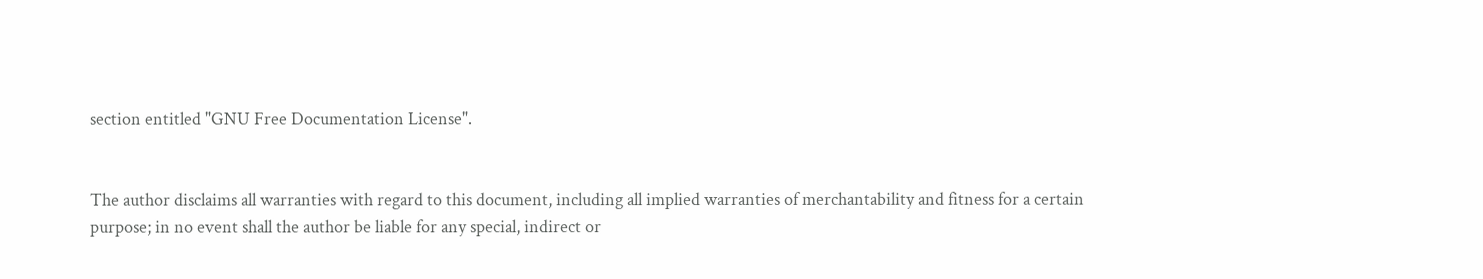section entitled "GNU Free Documentation License".


The author disclaims all warranties with regard to this document, including all implied warranties of merchantability and fitness for a certain purpose; in no event shall the author be liable for any special, indirect or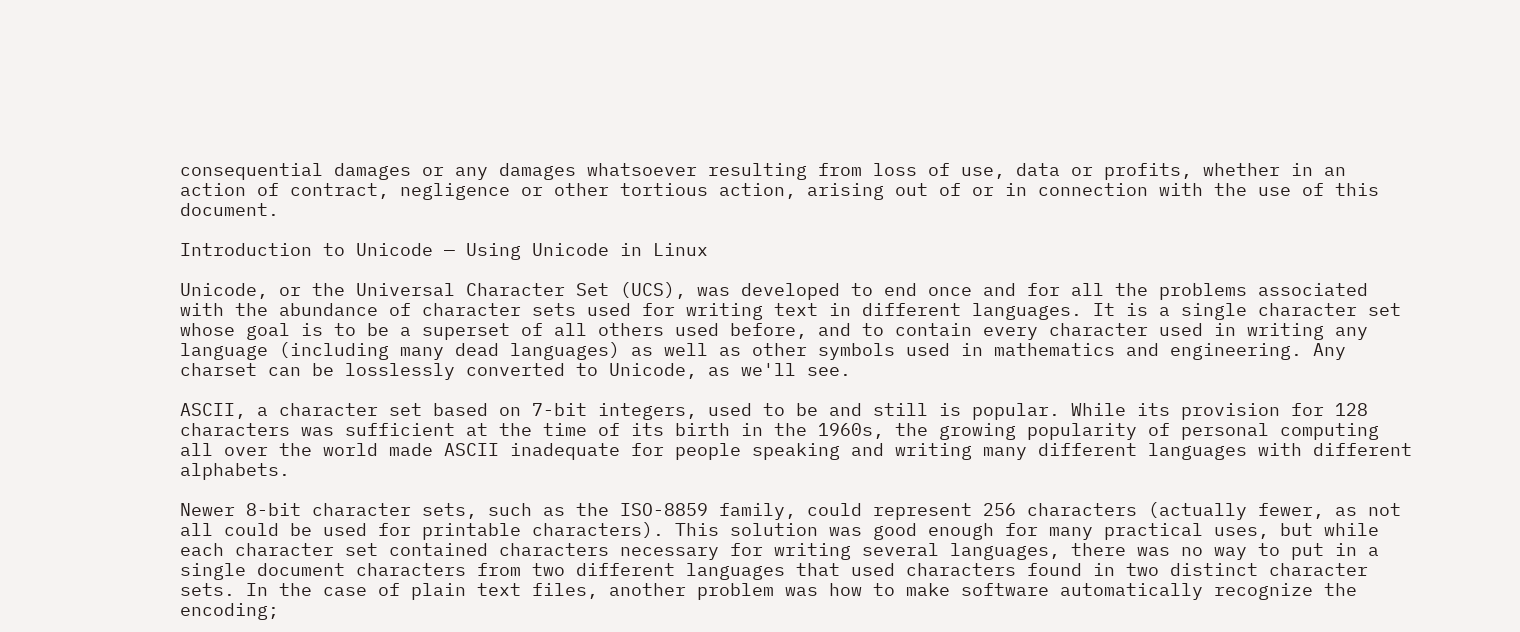consequential damages or any damages whatsoever resulting from loss of use, data or profits, whether in an action of contract, negligence or other tortious action, arising out of or in connection with the use of this document.

Introduction to Unicode — Using Unicode in Linux

Unicode, or the Universal Character Set (UCS), was developed to end once and for all the problems associated with the abundance of character sets used for writing text in different languages. It is a single character set whose goal is to be a superset of all others used before, and to contain every character used in writing any language (including many dead languages) as well as other symbols used in mathematics and engineering. Any charset can be losslessly converted to Unicode, as we'll see.

ASCII, a character set based on 7-bit integers, used to be and still is popular. While its provision for 128 characters was sufficient at the time of its birth in the 1960s, the growing popularity of personal computing all over the world made ASCII inadequate for people speaking and writing many different languages with different alphabets.

Newer 8-bit character sets, such as the ISO-8859 family, could represent 256 characters (actually fewer, as not all could be used for printable characters). This solution was good enough for many practical uses, but while each character set contained characters necessary for writing several languages, there was no way to put in a single document characters from two different languages that used characters found in two distinct character sets. In the case of plain text files, another problem was how to make software automatically recognize the encoding;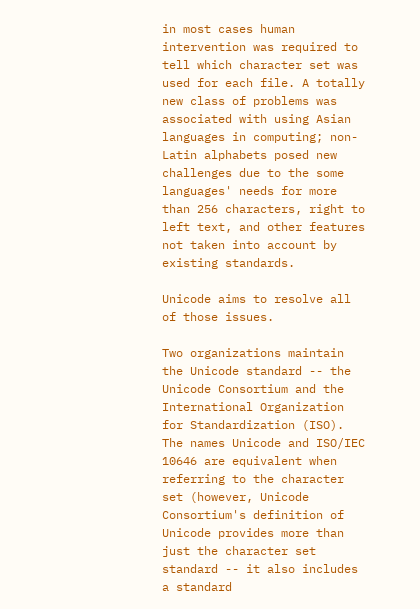in most cases human intervention was required to tell which character set was used for each file. A totally new class of problems was associated with using Asian languages in computing; non-Latin alphabets posed new challenges due to the some languages' needs for more than 256 characters, right to left text, and other features not taken into account by existing standards.

Unicode aims to resolve all of those issues.

Two organizations maintain the Unicode standard -- the Unicode Consortium and the International Organization for Standardization (ISO). The names Unicode and ISO/IEC 10646 are equivalent when referring to the character set (however, Unicode Consortium's definition of Unicode provides more than just the character set standard -- it also includes a standard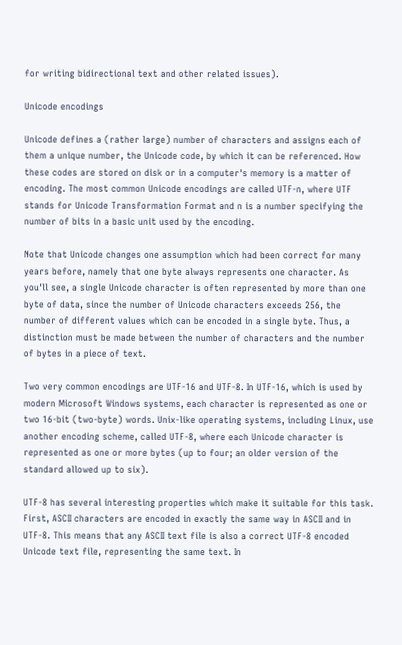for writing bidirectional text and other related issues).

Unicode encodings

Unicode defines a (rather large) number of characters and assigns each of them a unique number, the Unicode code, by which it can be referenced. How these codes are stored on disk or in a computer's memory is a matter of encoding. The most common Unicode encodings are called UTF-n, where UTF stands for Unicode Transformation Format and n is a number specifying the number of bits in a basic unit used by the encoding.

Note that Unicode changes one assumption which had been correct for many years before, namely that one byte always represents one character. As you'll see, a single Unicode character is often represented by more than one byte of data, since the number of Unicode characters exceeds 256, the number of different values which can be encoded in a single byte. Thus, a distinction must be made between the number of characters and the number of bytes in a piece of text.

Two very common encodings are UTF-16 and UTF-8. In UTF-16, which is used by modern Microsoft Windows systems, each character is represented as one or two 16-bit (two-byte) words. Unix-like operating systems, including Linux, use another encoding scheme, called UTF-8, where each Unicode character is represented as one or more bytes (up to four; an older version of the standard allowed up to six).

UTF-8 has several interesting properties which make it suitable for this task. First, ASCII characters are encoded in exactly the same way in ASCII and in UTF-8. This means that any ASCII text file is also a correct UTF-8 encoded Unicode text file, representing the same text. In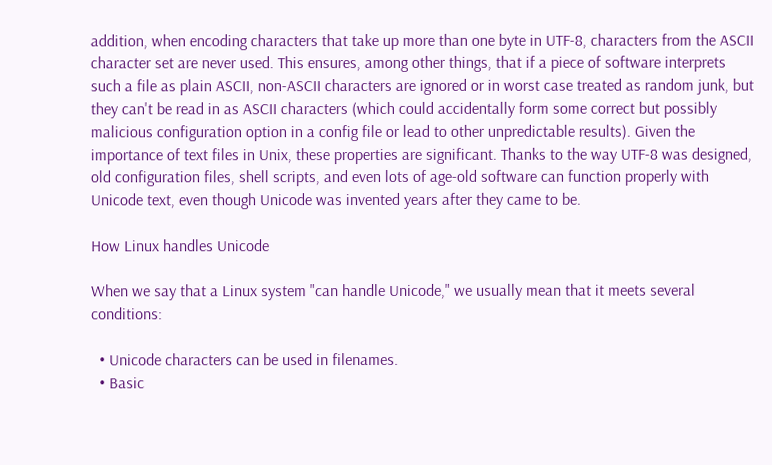addition, when encoding characters that take up more than one byte in UTF-8, characters from the ASCII character set are never used. This ensures, among other things, that if a piece of software interprets such a file as plain ASCII, non-ASCII characters are ignored or in worst case treated as random junk, but they can't be read in as ASCII characters (which could accidentally form some correct but possibly malicious configuration option in a config file or lead to other unpredictable results). Given the importance of text files in Unix, these properties are significant. Thanks to the way UTF-8 was designed, old configuration files, shell scripts, and even lots of age-old software can function properly with Unicode text, even though Unicode was invented years after they came to be.

How Linux handles Unicode

When we say that a Linux system "can handle Unicode," we usually mean that it meets several conditions:

  • Unicode characters can be used in filenames.
  • Basic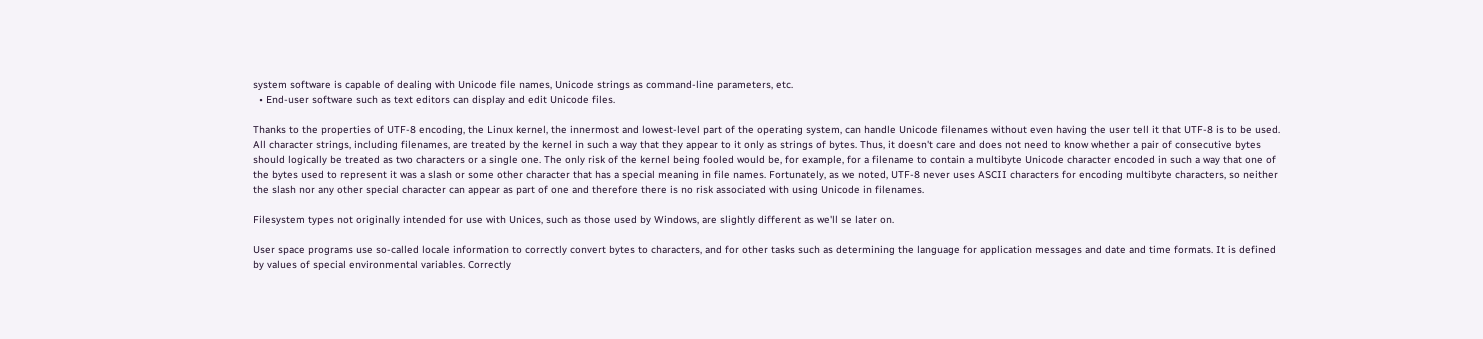system software is capable of dealing with Unicode file names, Unicode strings as command-line parameters, etc.
  • End-user software such as text editors can display and edit Unicode files.

Thanks to the properties of UTF-8 encoding, the Linux kernel, the innermost and lowest-level part of the operating system, can handle Unicode filenames without even having the user tell it that UTF-8 is to be used. All character strings, including filenames, are treated by the kernel in such a way that they appear to it only as strings of bytes. Thus, it doesn't care and does not need to know whether a pair of consecutive bytes should logically be treated as two characters or a single one. The only risk of the kernel being fooled would be, for example, for a filename to contain a multibyte Unicode character encoded in such a way that one of the bytes used to represent it was a slash or some other character that has a special meaning in file names. Fortunately, as we noted, UTF-8 never uses ASCII characters for encoding multibyte characters, so neither the slash nor any other special character can appear as part of one and therefore there is no risk associated with using Unicode in filenames.

Filesystem types not originally intended for use with Unices, such as those used by Windows, are slightly different as we'll se later on.

User space programs use so-called locale information to correctly convert bytes to characters, and for other tasks such as determining the language for application messages and date and time formats. It is defined by values of special environmental variables. Correctly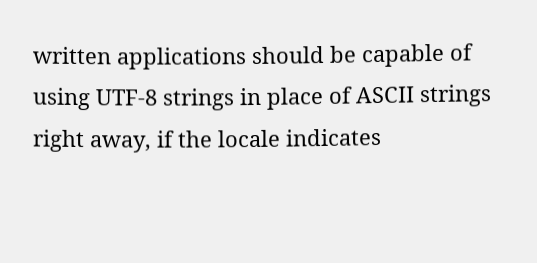written applications should be capable of using UTF-8 strings in place of ASCII strings right away, if the locale indicates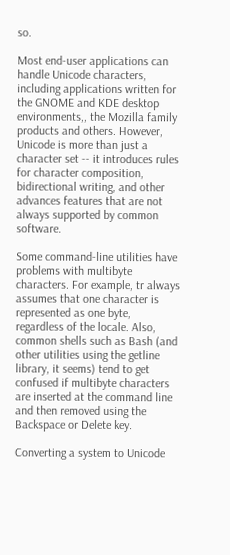so.

Most end-user applications can handle Unicode characters, including applications written for the GNOME and KDE desktop environments,, the Mozilla family products and others. However, Unicode is more than just a character set -- it introduces rules for character composition, bidirectional writing, and other advances features that are not always supported by common software.

Some command-line utilities have problems with multibyte characters. For example, tr always assumes that one character is represented as one byte, regardless of the locale. Also, common shells such as Bash (and other utilities using the getline library, it seems) tend to get confused if multibyte characters are inserted at the command line and then removed using the Backspace or Delete key.

Converting a system to Unicode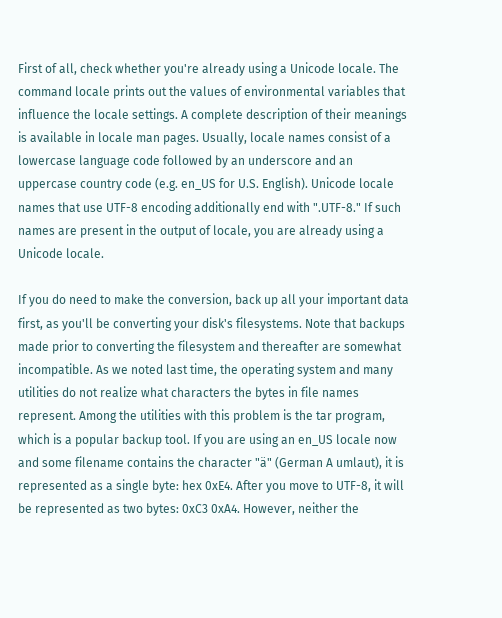First of all, check whether you're already using a Unicode locale. The command locale prints out the values of environmental variables that influence the locale settings. A complete description of their meanings is available in locale man pages. Usually, locale names consist of a lowercase language code followed by an underscore and an uppercase country code (e.g. en_US for U.S. English). Unicode locale names that use UTF-8 encoding additionally end with ".UTF-8." If such names are present in the output of locale, you are already using a Unicode locale.

If you do need to make the conversion, back up all your important data first, as you'll be converting your disk's filesystems. Note that backups made prior to converting the filesystem and thereafter are somewhat incompatible. As we noted last time, the operating system and many utilities do not realize what characters the bytes in file names represent. Among the utilities with this problem is the tar program, which is a popular backup tool. If you are using an en_US locale now and some filename contains the character "ä" (German A umlaut), it is represented as a single byte: hex 0xE4. After you move to UTF-8, it will be represented as two bytes: 0xC3 0xA4. However, neither the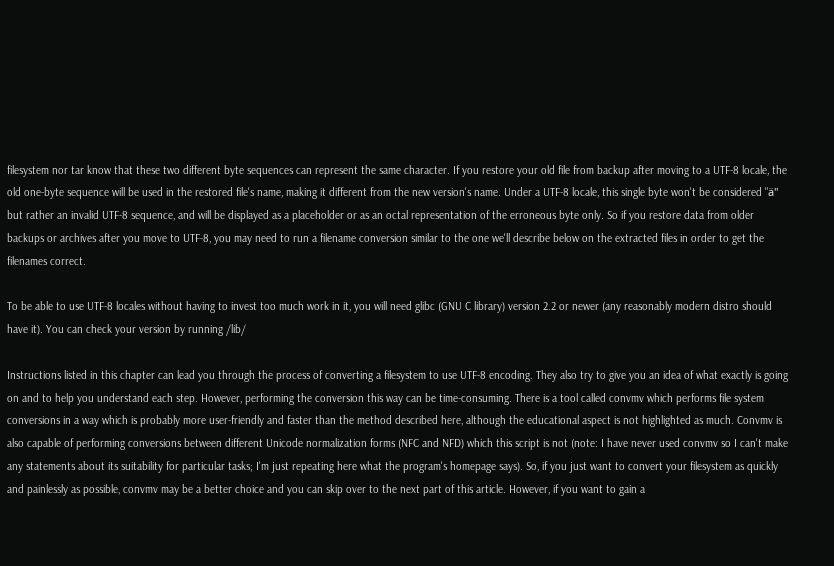filesystem nor tar know that these two different byte sequences can represent the same character. If you restore your old file from backup after moving to a UTF-8 locale, the old one-byte sequence will be used in the restored file's name, making it different from the new version's name. Under a UTF-8 locale, this single byte won't be considered "ä" but rather an invalid UTF-8 sequence, and will be displayed as a placeholder or as an octal representation of the erroneous byte only. So if you restore data from older backups or archives after you move to UTF-8, you may need to run a filename conversion similar to the one we'll describe below on the extracted files in order to get the filenames correct.

To be able to use UTF-8 locales without having to invest too much work in it, you will need glibc (GNU C library) version 2.2 or newer (any reasonably modern distro should have it). You can check your version by running /lib/

Instructions listed in this chapter can lead you through the process of converting a filesystem to use UTF-8 encoding. They also try to give you an idea of what exactly is going on and to help you understand each step. However, performing the conversion this way can be time-consuming. There is a tool called convmv which performs file system conversions in a way which is probably more user-friendly and faster than the method described here, although the educational aspect is not highlighted as much. Convmv is also capable of performing conversions between different Unicode normalization forms (NFC and NFD) which this script is not (note: I have never used convmv so I can't make any statements about its suitability for particular tasks; I'm just repeating here what the program's homepage says). So, if you just want to convert your filesystem as quickly and painlessly as possible, convmv may be a better choice and you can skip over to the next part of this article. However, if you want to gain a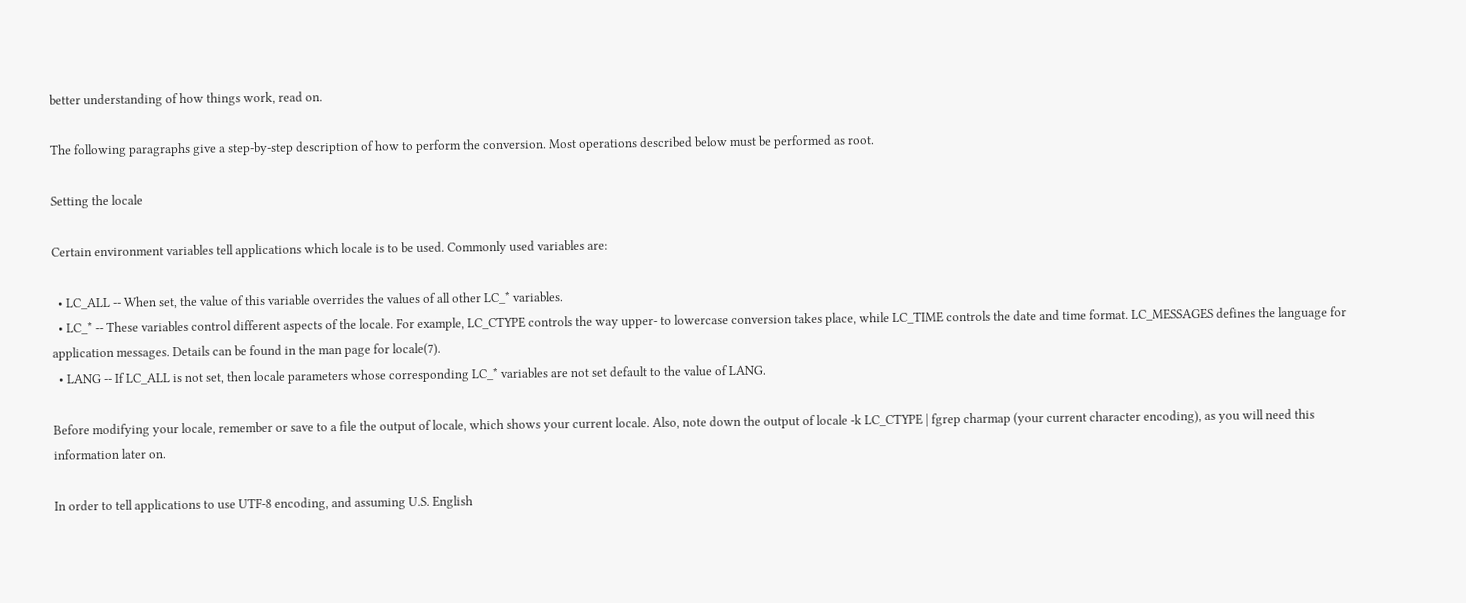better understanding of how things work, read on.

The following paragraphs give a step-by-step description of how to perform the conversion. Most operations described below must be performed as root.

Setting the locale

Certain environment variables tell applications which locale is to be used. Commonly used variables are:

  • LC_ALL -- When set, the value of this variable overrides the values of all other LC_* variables.
  • LC_* -- These variables control different aspects of the locale. For example, LC_CTYPE controls the way upper- to lowercase conversion takes place, while LC_TIME controls the date and time format. LC_MESSAGES defines the language for application messages. Details can be found in the man page for locale(7).
  • LANG -- If LC_ALL is not set, then locale parameters whose corresponding LC_* variables are not set default to the value of LANG.

Before modifying your locale, remember or save to a file the output of locale, which shows your current locale. Also, note down the output of locale -k LC_CTYPE | fgrep charmap (your current character encoding), as you will need this information later on.

In order to tell applications to use UTF-8 encoding, and assuming U.S. English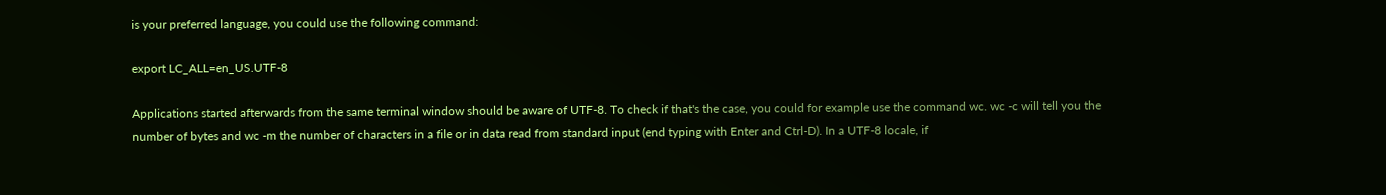is your preferred language, you could use the following command:

export LC_ALL=en_US.UTF-8

Applications started afterwards from the same terminal window should be aware of UTF-8. To check if that's the case, you could for example use the command wc. wc -c will tell you the number of bytes and wc -m the number of characters in a file or in data read from standard input (end typing with Enter and Ctrl-D). In a UTF-8 locale, if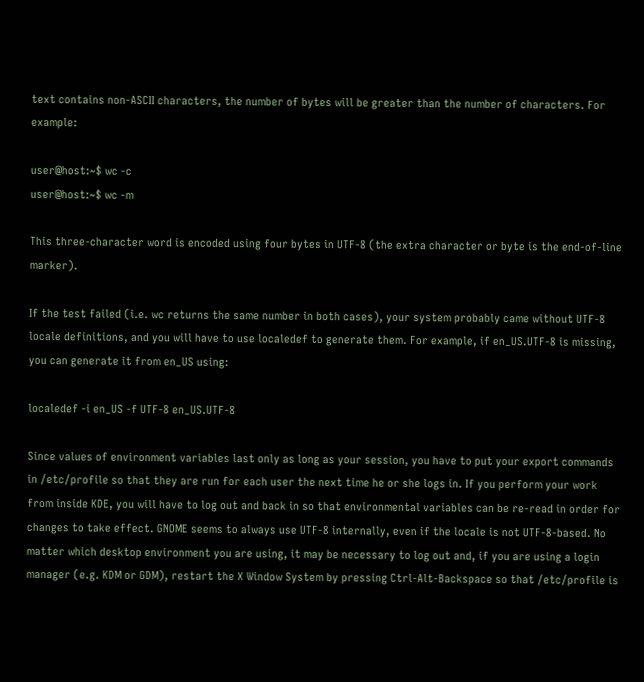text contains non-ASCII characters, the number of bytes will be greater than the number of characters. For example:

user@host:~$ wc -c
user@host:~$ wc -m

This three-character word is encoded using four bytes in UTF-8 (the extra character or byte is the end-of-line marker).

If the test failed (i.e. wc returns the same number in both cases), your system probably came without UTF-8 locale definitions, and you will have to use localedef to generate them. For example, if en_US.UTF-8 is missing, you can generate it from en_US using:

localedef -i en_US -f UTF-8 en_US.UTF-8

Since values of environment variables last only as long as your session, you have to put your export commands in /etc/profile so that they are run for each user the next time he or she logs in. If you perform your work from inside KDE, you will have to log out and back in so that environmental variables can be re-read in order for changes to take effect. GNOME seems to always use UTF-8 internally, even if the locale is not UTF-8-based. No matter which desktop environment you are using, it may be necessary to log out and, if you are using a login manager (e.g. KDM or GDM), restart the X Window System by pressing Ctrl-Alt-Backspace so that /etc/profile is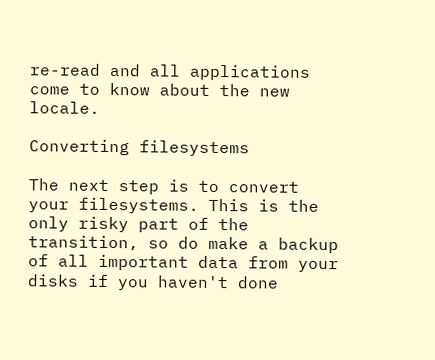re-read and all applications come to know about the new locale.

Converting filesystems

The next step is to convert your filesystems. This is the only risky part of the transition, so do make a backup of all important data from your disks if you haven't done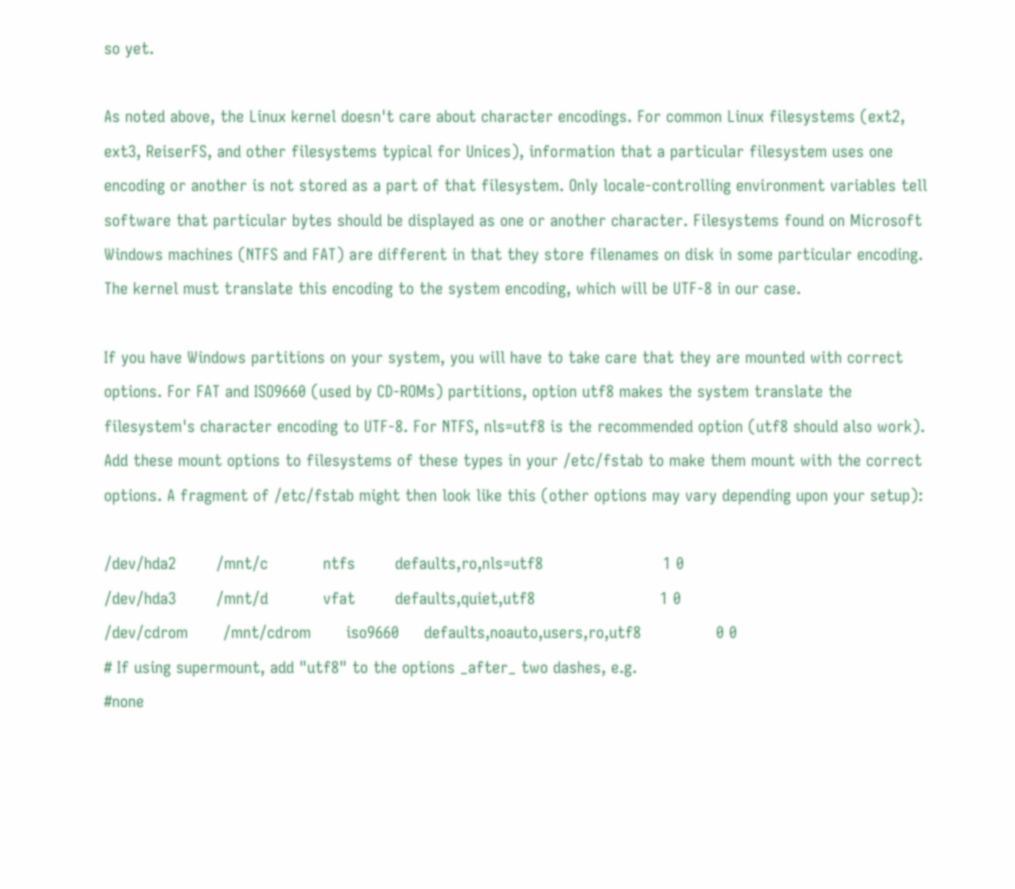so yet.

As noted above, the Linux kernel doesn't care about character encodings. For common Linux filesystems (ext2, ext3, ReiserFS, and other filesystems typical for Unices), information that a particular filesystem uses one encoding or another is not stored as a part of that filesystem. Only locale-controlling environment variables tell software that particular bytes should be displayed as one or another character. Filesystems found on Microsoft Windows machines (NTFS and FAT) are different in that they store filenames on disk in some particular encoding. The kernel must translate this encoding to the system encoding, which will be UTF-8 in our case.

If you have Windows partitions on your system, you will have to take care that they are mounted with correct options. For FAT and ISO9660 (used by CD-ROMs) partitions, option utf8 makes the system translate the filesystem's character encoding to UTF-8. For NTFS, nls=utf8 is the recommended option (utf8 should also work). Add these mount options to filesystems of these types in your /etc/fstab to make them mount with the correct options. A fragment of /etc/fstab might then look like this (other options may vary depending upon your setup):

/dev/hda2        /mnt/c           ntfs        defaults,ro,nls=utf8                        1 0
/dev/hda3        /mnt/d           vfat        defaults,quiet,utf8                         1 0
/dev/cdrom       /mnt/cdrom       iso9660     defaults,noauto,users,ro,utf8               0 0
# If using supermount, add "utf8" to the options _after_ two dashes, e.g.
#none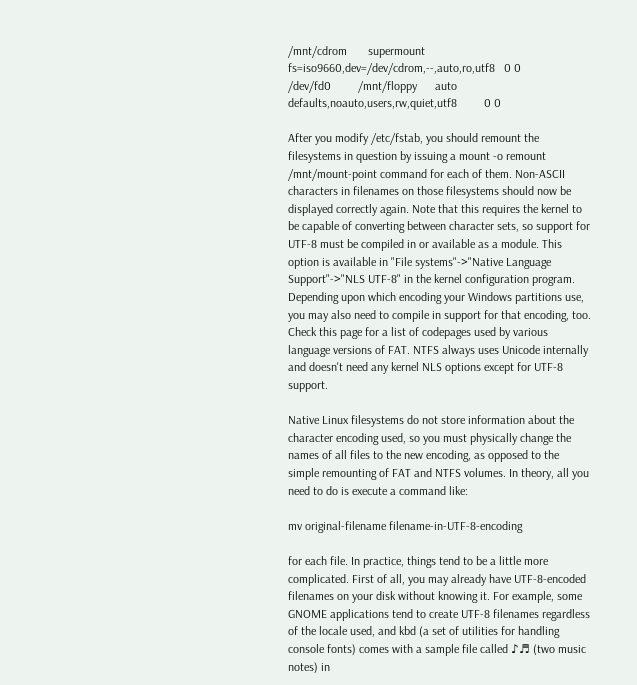/mnt/cdrom       supermount  fs=iso9660,dev=/dev/cdrom,--,auto,ro,utf8   0 0
/dev/fd0         /mnt/floppy      auto        defaults,noauto,users,rw,quiet,utf8         0 0

After you modify /etc/fstab, you should remount the filesystems in question by issuing a mount -o remount /mnt/mount-point command for each of them. Non-ASCII characters in filenames on those filesystems should now be displayed correctly again. Note that this requires the kernel to be capable of converting between character sets, so support for UTF-8 must be compiled in or available as a module. This option is available in "File systems"->"Native Language Support"->"NLS UTF-8" in the kernel configuration program. Depending upon which encoding your Windows partitions use, you may also need to compile in support for that encoding, too. Check this page for a list of codepages used by various language versions of FAT. NTFS always uses Unicode internally and doesn't need any kernel NLS options except for UTF-8 support.

Native Linux filesystems do not store information about the character encoding used, so you must physically change the names of all files to the new encoding, as opposed to the simple remounting of FAT and NTFS volumes. In theory, all you need to do is execute a command like:

mv original-filename filename-in-UTF-8-encoding

for each file. In practice, things tend to be a little more complicated. First of all, you may already have UTF-8-encoded filenames on your disk without knowing it. For example, some GNOME applications tend to create UTF-8 filenames regardless of the locale used, and kbd (a set of utilities for handling console fonts) comes with a sample file called ♪♬ (two music notes) in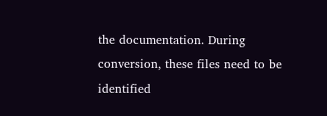the documentation. During conversion, these files need to be identified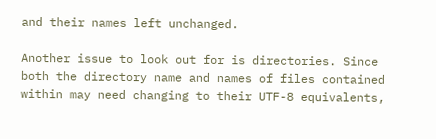and their names left unchanged.

Another issue to look out for is directories. Since both the directory name and names of files contained within may need changing to their UTF-8 equivalents,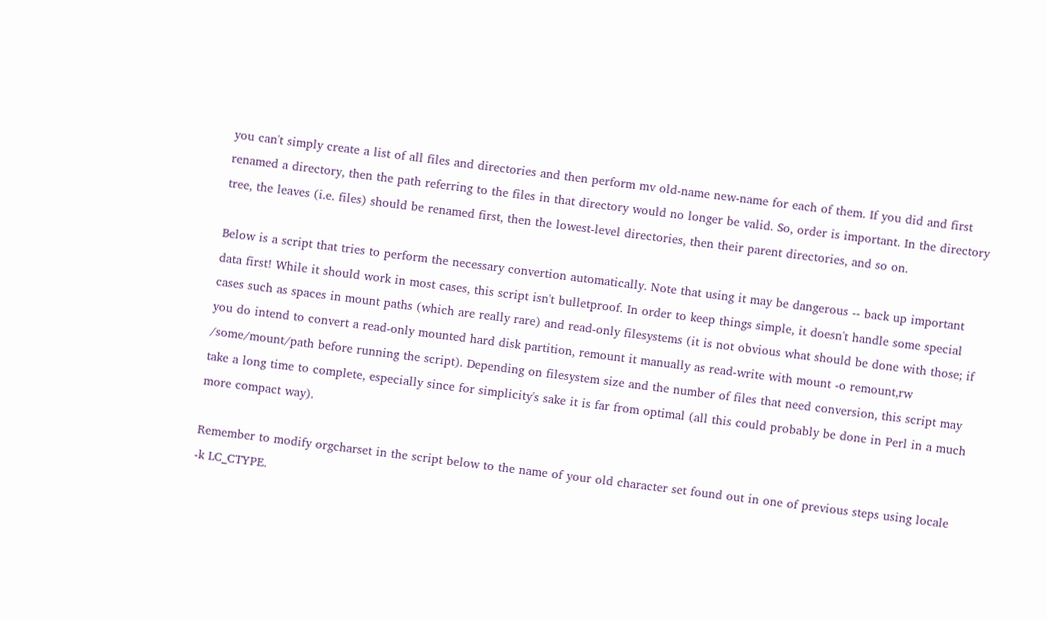you can't simply create a list of all files and directories and then perform mv old-name new-name for each of them. If you did and first renamed a directory, then the path referring to the files in that directory would no longer be valid. So, order is important. In the directory tree, the leaves (i.e. files) should be renamed first, then the lowest-level directories, then their parent directories, and so on.

Below is a script that tries to perform the necessary convertion automatically. Note that using it may be dangerous -- back up important data first! While it should work in most cases, this script isn't bulletproof. In order to keep things simple, it doesn't handle some special cases such as spaces in mount paths (which are really rare) and read-only filesystems (it is not obvious what should be done with those; if you do intend to convert a read-only mounted hard disk partition, remount it manually as read-write with mount -o remount,rw /some/mount/path before running the script). Depending on filesystem size and the number of files that need conversion, this script may take a long time to complete, especially since for simplicity's sake it is far from optimal (all this could probably be done in Perl in a much more compact way).

Remember to modify orgcharset in the script below to the name of your old character set found out in one of previous steps using locale -k LC_CTYPE.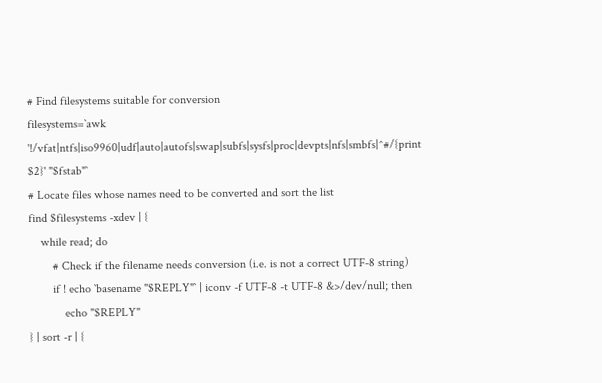# Find filesystems suitable for conversion
filesystems=`awk '!/vfat|ntfs|iso9960|udf|auto|autofs|swap|subfs|sysfs|proc|devpts|nfs|smbfs|^#/{print $2}' "$fstab"`
# Locate files whose names need to be converted and sort the list
find $filesystems -xdev | {
    while read; do
        # Check if the filename needs conversion (i.e. is not a correct UTF-8 string)
        if ! echo `basename "$REPLY"` | iconv -f UTF-8 -t UTF-8 &>/dev/null; then
            echo "$REPLY"
} | sort -r | {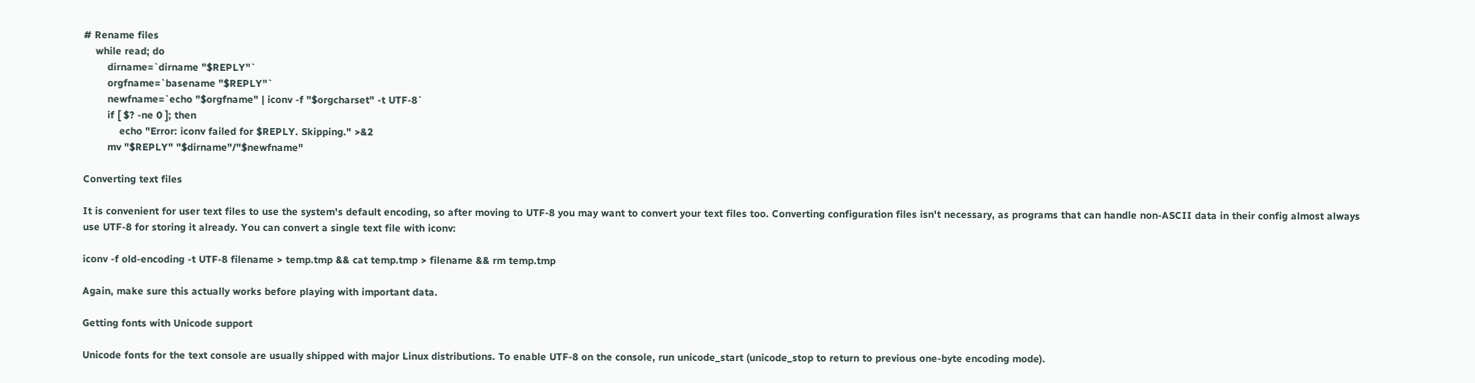# Rename files
    while read; do
        dirname=`dirname "$REPLY"`
        orgfname=`basename "$REPLY"`
        newfname=`echo "$orgfname" | iconv -f "$orgcharset" -t UTF-8`
        if [ $? -ne 0 ]; then
            echo "Error: iconv failed for $REPLY. Skipping." >&2
        mv "$REPLY" "$dirname"/"$newfname"

Converting text files

It is convenient for user text files to use the system's default encoding, so after moving to UTF-8 you may want to convert your text files too. Converting configuration files isn't necessary, as programs that can handle non-ASCII data in their config almost always use UTF-8 for storing it already. You can convert a single text file with iconv:

iconv -f old-encoding -t UTF-8 filename > temp.tmp && cat temp.tmp > filename && rm temp.tmp

Again, make sure this actually works before playing with important data.

Getting fonts with Unicode support

Unicode fonts for the text console are usually shipped with major Linux distributions. To enable UTF-8 on the console, run unicode_start (unicode_stop to return to previous one-byte encoding mode).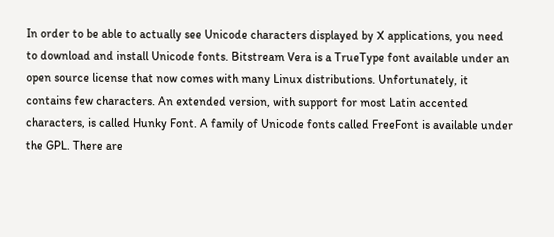In order to be able to actually see Unicode characters displayed by X applications, you need to download and install Unicode fonts. Bitstream Vera is a TrueType font available under an open source license that now comes with many Linux distributions. Unfortunately, it contains few characters. An extended version, with support for most Latin accented characters, is called Hunky Font. A family of Unicode fonts called FreeFont is available under the GPL. There are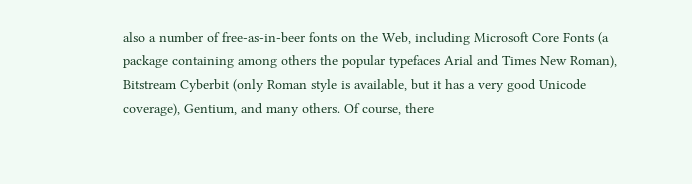also a number of free-as-in-beer fonts on the Web, including Microsoft Core Fonts (a package containing among others the popular typefaces Arial and Times New Roman), Bitstream Cyberbit (only Roman style is available, but it has a very good Unicode coverage), Gentium, and many others. Of course, there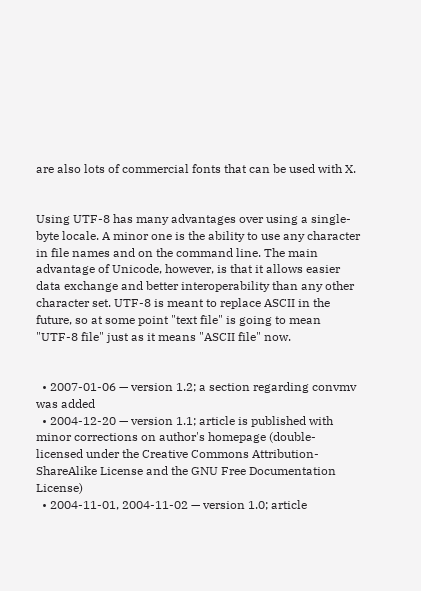are also lots of commercial fonts that can be used with X.


Using UTF-8 has many advantages over using a single-byte locale. A minor one is the ability to use any character in file names and on the command line. The main advantage of Unicode, however, is that it allows easier data exchange and better interoperability than any other character set. UTF-8 is meant to replace ASCII in the future, so at some point "text file" is going to mean "UTF-8 file" just as it means "ASCII file" now.


  • 2007-01-06 — version 1.2; a section regarding convmv was added
  • 2004-12-20 — version 1.1; article is published with minor corrections on author's homepage (double-licensed under the Creative Commons Attribution-ShareAlike License and the GNU Free Documentation License)
  • 2004-11-01, 2004-11-02 — version 1.0; article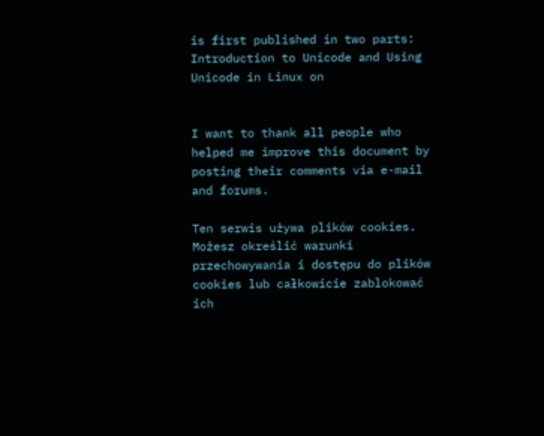is first published in two parts: Introduction to Unicode and Using Unicode in Linux on


I want to thank all people who helped me improve this document by posting their comments via e-mail and forums.

Ten serwis używa plików cookies. Możesz określić warunki przechowywania i dostępu do plików cookies lub całkowicie zablokować ich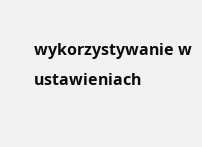wykorzystywanie w ustawieniach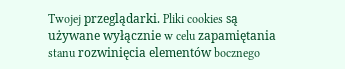Twojej przeglądarki. Pliki cookies są używane wyłącznie w celu zapamiętania stanu rozwinięcia elementów bocznego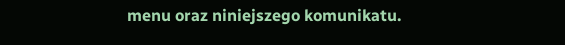menu oraz niniejszego komunikatu.